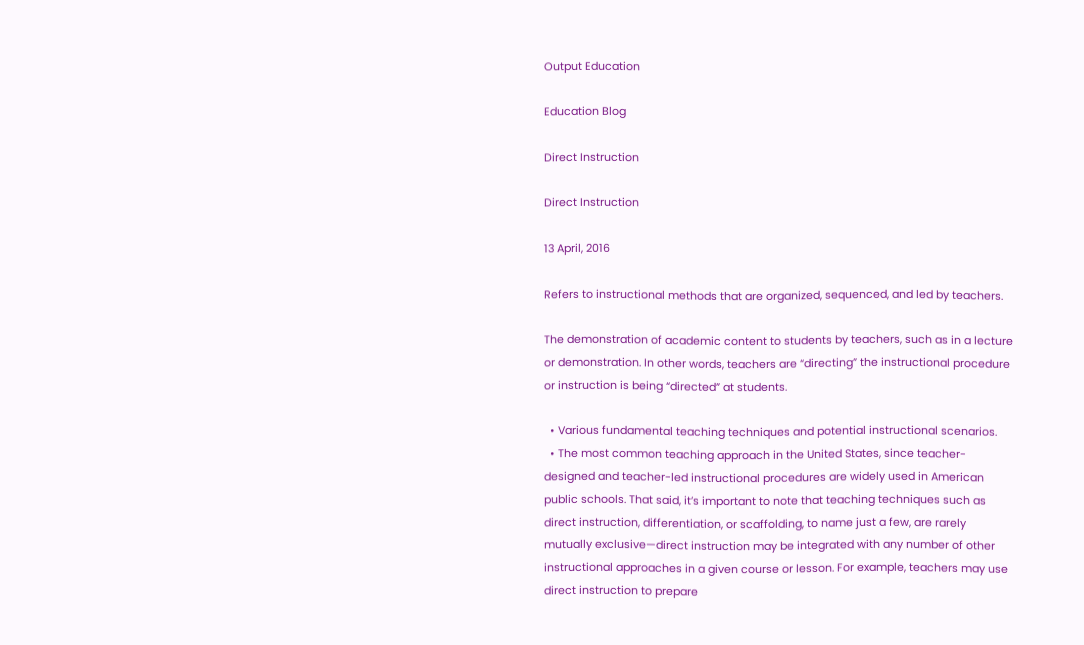Output Education

Education Blog

Direct Instruction

Direct Instruction

13 April, 2016

Refers to instructional methods that are organized, sequenced, and led by teachers.

The demonstration of academic content to students by teachers, such as in a lecture or demonstration. In other words, teachers are “directing” the instructional procedure or instruction is being “directed” at students.

  • Various fundamental teaching techniques and potential instructional scenarios.
  • The most common teaching approach in the United States, since teacher-designed and teacher-led instructional procedures are widely used in American public schools. That said, it’s important to note that teaching techniques such as direct instruction, differentiation, or scaffolding, to name just a few, are rarely mutually exclusive—direct instruction may be integrated with any number of other instructional approaches in a given course or lesson. For example, teachers may use direct instruction to prepare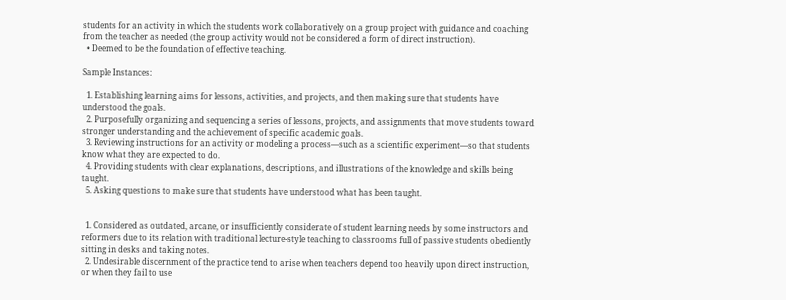students for an activity in which the students work collaboratively on a group project with guidance and coaching from the teacher as needed (the group activity would not be considered a form of direct instruction).
  • Deemed to be the foundation of effective teaching.

Sample Instances:

  1. Establishing learning aims for lessons, activities, and projects, and then making sure that students have understood the goals.
  2. Purposefully organizing and sequencing a series of lessons, projects, and assignments that move students toward stronger understanding and the achievement of specific academic goals.
  3. Reviewing instructions for an activity or modeling a process—such as a scientific experiment—so that students know what they are expected to do.
  4. Providing students with clear explanations, descriptions, and illustrations of the knowledge and skills being taught.
  5. Asking questions to make sure that students have understood what has been taught.


  1. Considered as outdated, arcane, or insufficiently considerate of student learning needs by some instructors and reformers due to its relation with traditional lecture-style teaching to classrooms full of passive students obediently sitting in desks and taking notes.
  2. Undesirable discernment of the practice tend to arise when teachers depend too heavily upon direct instruction, or when they fail to use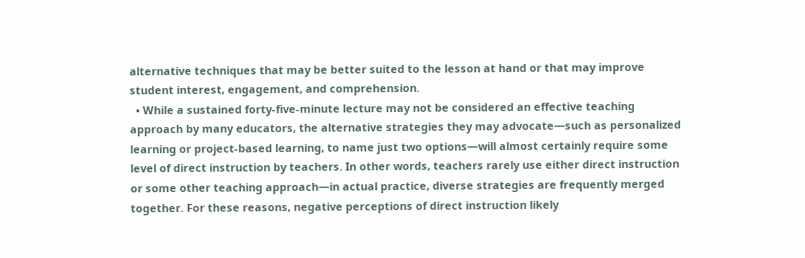alternative techniques that may be better suited to the lesson at hand or that may improve student interest, engagement, and comprehension.
  • While a sustained forty-five-minute lecture may not be considered an effective teaching approach by many educators, the alternative strategies they may advocate—such as personalized learning or project-based learning, to name just two options—will almost certainly require some level of direct instruction by teachers. In other words, teachers rarely use either direct instruction or some other teaching approach—in actual practice, diverse strategies are frequently merged together. For these reasons, negative perceptions of direct instruction likely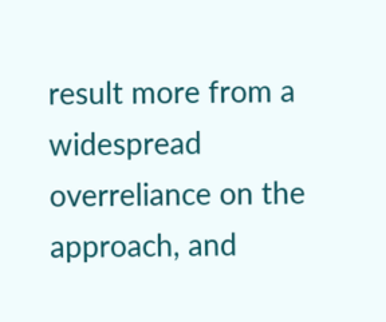result more from a widespread overreliance on the approach, and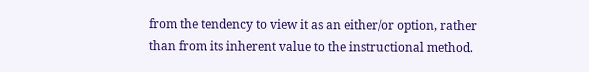from the tendency to view it as an either/or option, rather than from its inherent value to the instructional method.